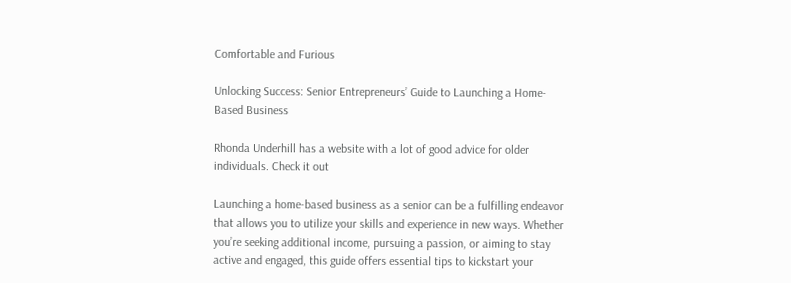Comfortable and Furious

Unlocking Success: Senior Entrepreneurs’ Guide to Launching a Home-Based Business

Rhonda Underhill has a website with a lot of good advice for older individuals. Check it out

Launching a home-based business as a senior can be a fulfilling endeavor that allows you to utilize your skills and experience in new ways. Whether you’re seeking additional income, pursuing a passion, or aiming to stay active and engaged, this guide offers essential tips to kickstart your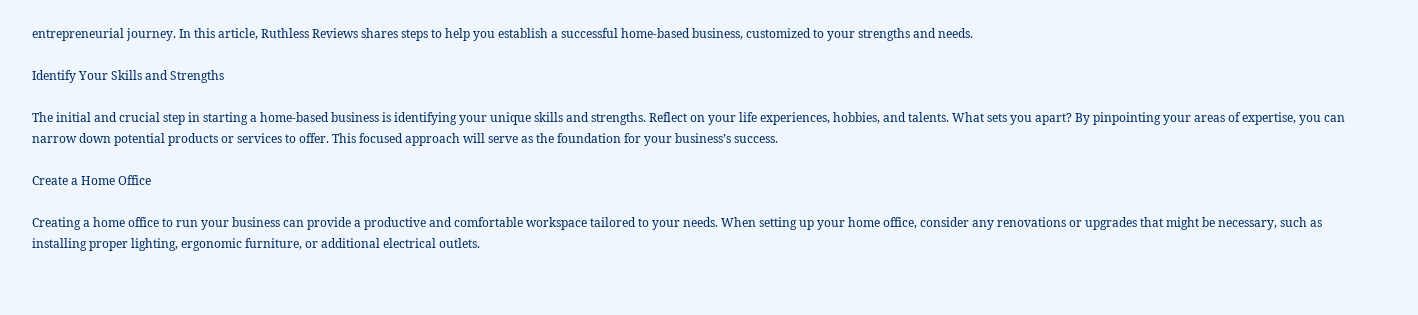entrepreneurial journey. In this article, Ruthless Reviews shares steps to help you establish a successful home-based business, customized to your strengths and needs.

Identify Your Skills and Strengths

The initial and crucial step in starting a home-based business is identifying your unique skills and strengths. Reflect on your life experiences, hobbies, and talents. What sets you apart? By pinpointing your areas of expertise, you can narrow down potential products or services to offer. This focused approach will serve as the foundation for your business’s success.

Create a Home Office

Creating a home office to run your business can provide a productive and comfortable workspace tailored to your needs. When setting up your home office, consider any renovations or upgrades that might be necessary, such as installing proper lighting, ergonomic furniture, or additional electrical outlets.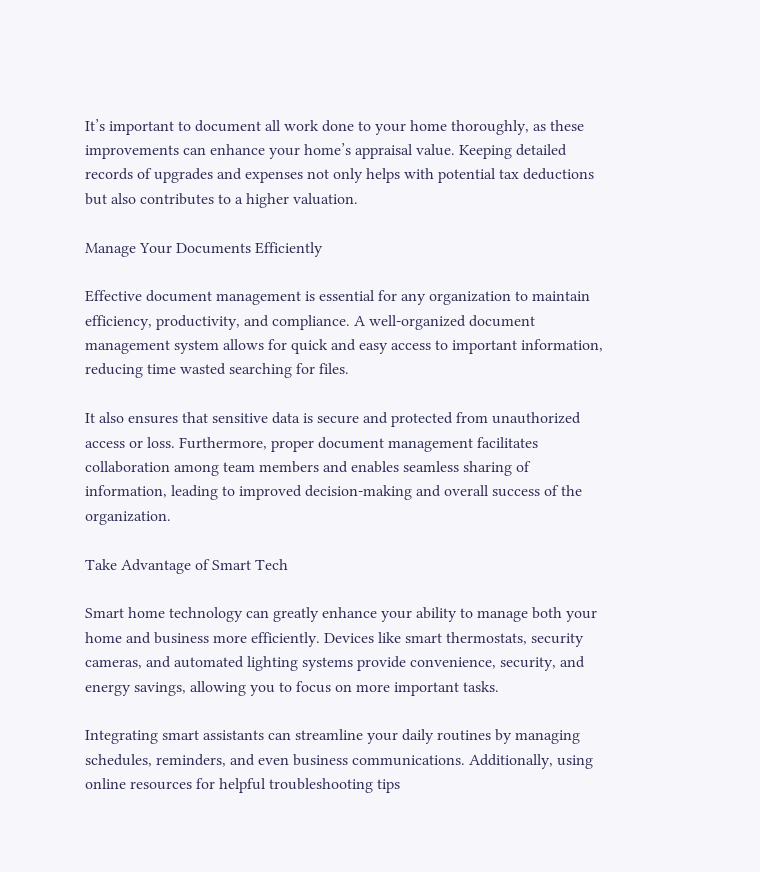It’s important to document all work done to your home thoroughly, as these improvements can enhance your home’s appraisal value. Keeping detailed records of upgrades and expenses not only helps with potential tax deductions but also contributes to a higher valuation.

Manage Your Documents Efficiently

Effective document management is essential for any organization to maintain efficiency, productivity, and compliance. A well-organized document management system allows for quick and easy access to important information, reducing time wasted searching for files.

It also ensures that sensitive data is secure and protected from unauthorized access or loss. Furthermore, proper document management facilitates collaboration among team members and enables seamless sharing of information, leading to improved decision-making and overall success of the organization.

Take Advantage of Smart Tech

Smart home technology can greatly enhance your ability to manage both your home and business more efficiently. Devices like smart thermostats, security cameras, and automated lighting systems provide convenience, security, and energy savings, allowing you to focus on more important tasks.

Integrating smart assistants can streamline your daily routines by managing schedules, reminders, and even business communications. Additionally, using online resources for helpful troubleshooting tips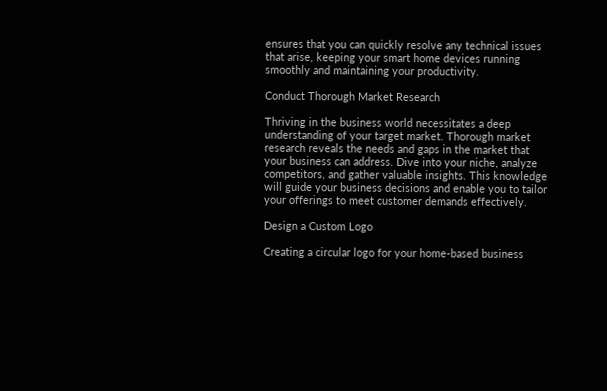ensures that you can quickly resolve any technical issues that arise, keeping your smart home devices running smoothly and maintaining your productivity.

Conduct Thorough Market Research

Thriving in the business world necessitates a deep understanding of your target market. Thorough market research reveals the needs and gaps in the market that your business can address. Dive into your niche, analyze competitors, and gather valuable insights. This knowledge will guide your business decisions and enable you to tailor your offerings to meet customer demands effectively.

Design a Custom Logo

Creating a circular logo for your home-based business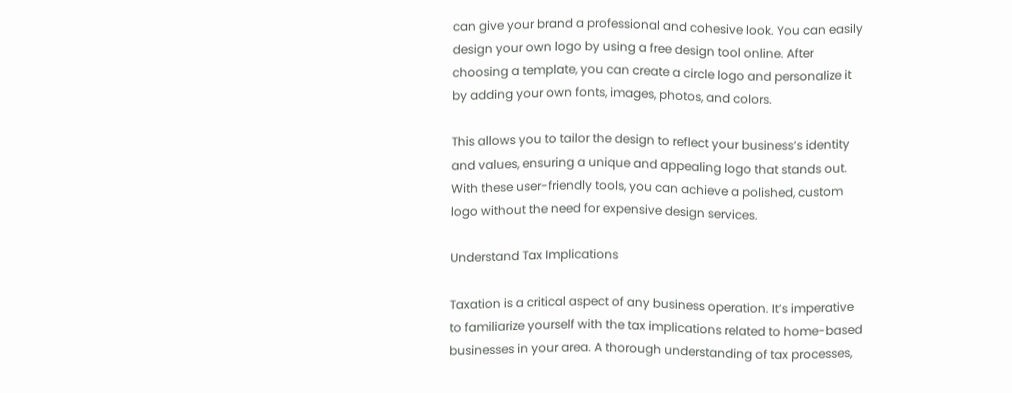can give your brand a professional and cohesive look. You can easily design your own logo by using a free design tool online. After choosing a template, you can create a circle logo and personalize it by adding your own fonts, images, photos, and colors.

This allows you to tailor the design to reflect your business’s identity and values, ensuring a unique and appealing logo that stands out. With these user-friendly tools, you can achieve a polished, custom logo without the need for expensive design services.

Understand Tax Implications

Taxation is a critical aspect of any business operation. It’s imperative to familiarize yourself with the tax implications related to home-based businesses in your area. A thorough understanding of tax processes,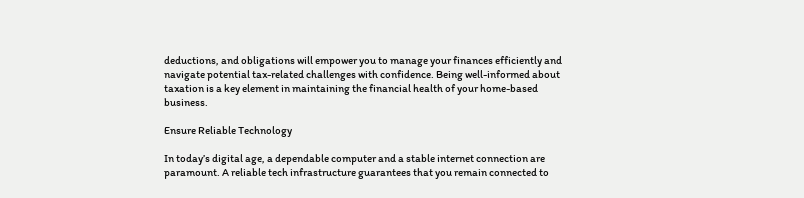deductions, and obligations will empower you to manage your finances efficiently and navigate potential tax-related challenges with confidence. Being well-informed about taxation is a key element in maintaining the financial health of your home-based business.

Ensure Reliable Technology

In today’s digital age, a dependable computer and a stable internet connection are paramount. A reliable tech infrastructure guarantees that you remain connected to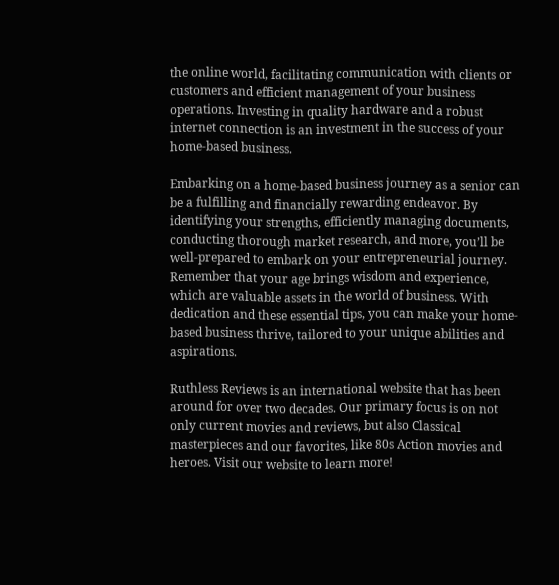the online world, facilitating communication with clients or customers and efficient management of your business operations. Investing in quality hardware and a robust internet connection is an investment in the success of your home-based business.

Embarking on a home-based business journey as a senior can be a fulfilling and financially rewarding endeavor. By identifying your strengths, efficiently managing documents, conducting thorough market research, and more, you’ll be well-prepared to embark on your entrepreneurial journey. Remember that your age brings wisdom and experience, which are valuable assets in the world of business. With dedication and these essential tips, you can make your home-based business thrive, tailored to your unique abilities and aspirations.

Ruthless Reviews is an international website that has been around for over two decades. Our primary focus is on not only current movies and reviews, but also Classical masterpieces and our favorites, like 80s Action movies and heroes. Visit our website to learn more!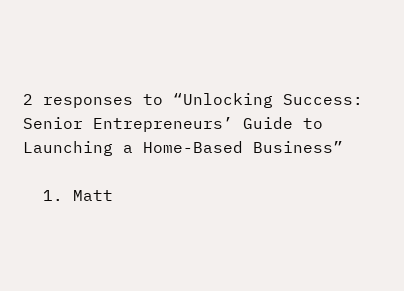2 responses to “Unlocking Success: Senior Entrepreneurs’ Guide to Launching a Home-Based Business”

  1. Matt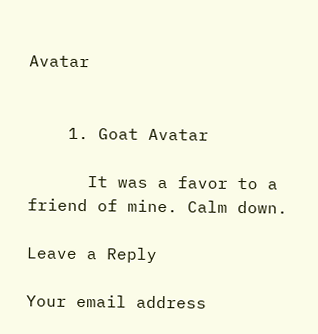Avatar


    1. Goat Avatar

      It was a favor to a friend of mine. Calm down.

Leave a Reply

Your email address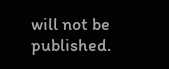will not be published.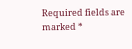Required fields are marked *